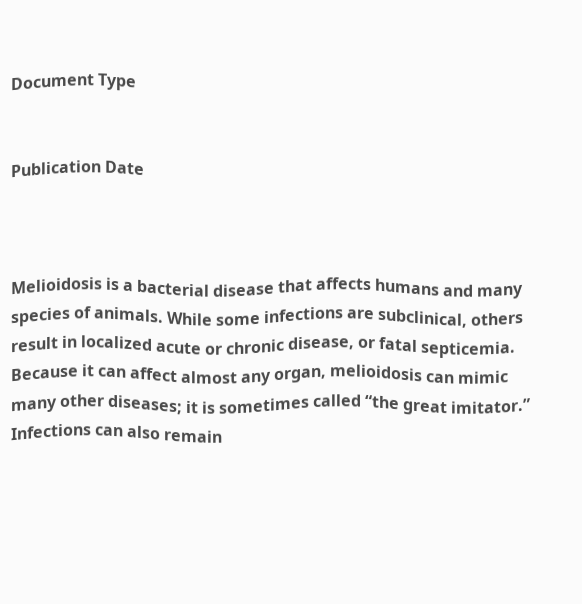Document Type


Publication Date



Melioidosis is a bacterial disease that affects humans and many species of animals. While some infections are subclinical, others result in localized acute or chronic disease, or fatal septicemia. Because it can affect almost any organ, melioidosis can mimic many other diseases; it is sometimes called “the great imitator.” Infections can also remain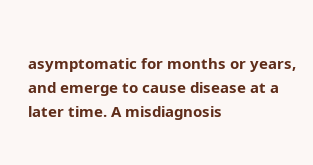asymptomatic for months or years, and emerge to cause disease at a later time. A misdiagnosis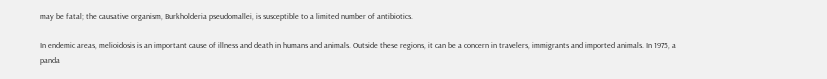may be fatal; the causative organism, Burkholderia pseudomallei, is susceptible to a limited number of antibiotics.

In endemic areas, melioidosis is an important cause of illness and death in humans and animals. Outside these regions, it can be a concern in travelers, immigrants and imported animals. In 1975, a panda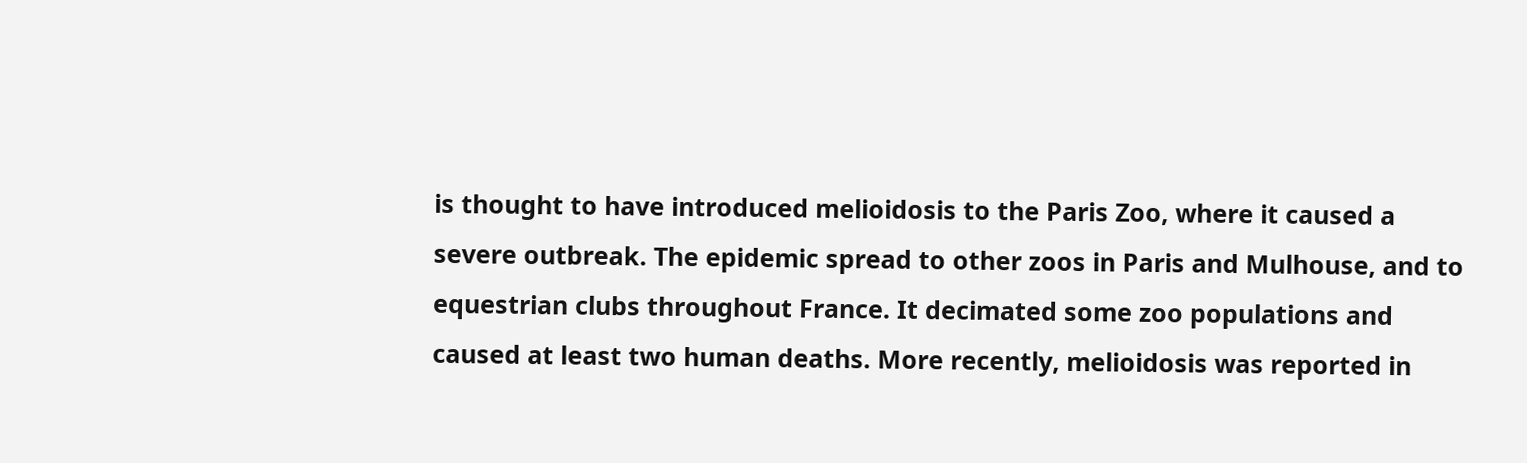is thought to have introduced melioidosis to the Paris Zoo, where it caused a severe outbreak. The epidemic spread to other zoos in Paris and Mulhouse, and to equestrian clubs throughout France. It decimated some zoo populations and caused at least two human deaths. More recently, melioidosis was reported in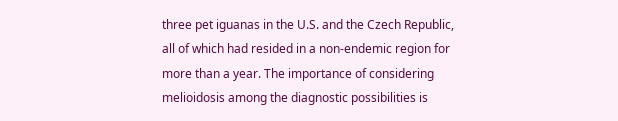three pet iguanas in the U.S. and the Czech Republic, all of which had resided in a non-endemic region for more than a year. The importance of considering melioidosis among the diagnostic possibilities is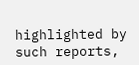highlighted by such reports,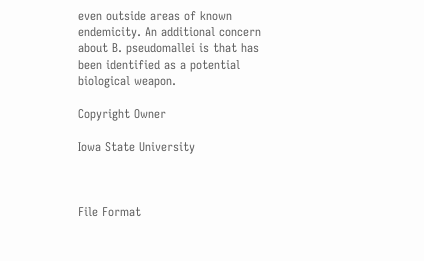even outside areas of known endemicity. An additional concern about B. pseudomallei is that has been identified as a potential biological weapon.

Copyright Owner

Iowa State University



File Format